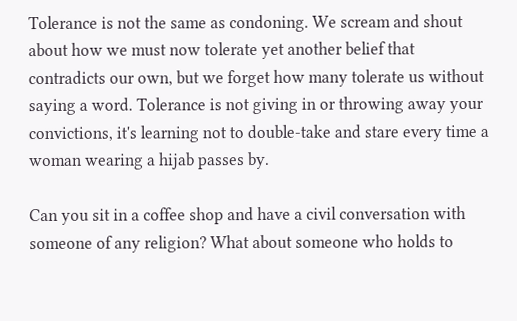Tolerance is not the same as condoning. We scream and shout about how we must now tolerate yet another belief that contradicts our own, but we forget how many tolerate us without saying a word. Tolerance is not giving in or throwing away your convictions, it's learning not to double-take and stare every time a woman wearing a hijab passes by.

Can you sit in a coffee shop and have a civil conversation with someone of any religion? What about someone who holds to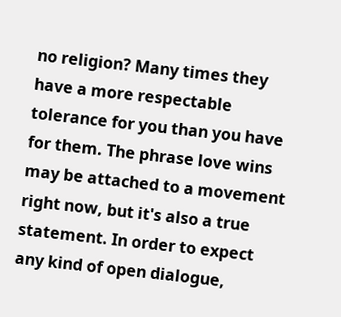no religion? Many times they have a more respectable tolerance for you than you have for them. The phrase love wins may be attached to a movement right now, but it's also a true statement. In order to expect any kind of open dialogue,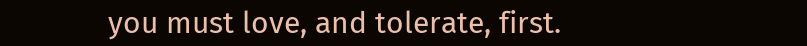you must love, and tolerate, first.